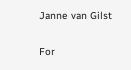Janne van Gilst

For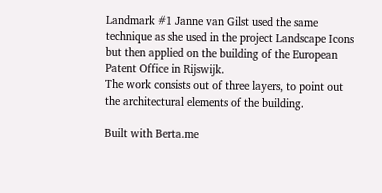Landmark #1 Janne van Gilst used the same technique as she used in the project Landscape Icons
but then applied on the building of the European Patent Office in Rijswijk.
The work consists out of three layers, to point out the architectural elements of the building.

Built with Berta.me